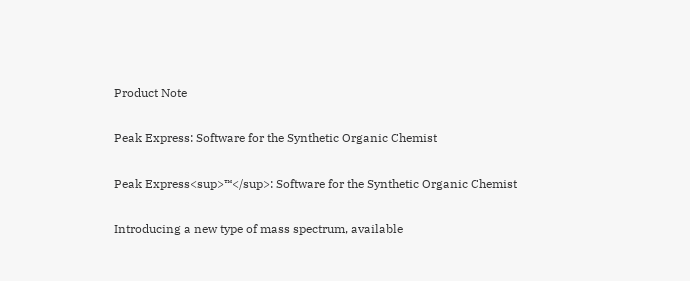Product Note

Peak Express: Software for the Synthetic Organic Chemist

Peak Express<sup>™</sup>: Software for the Synthetic Organic Chemist

Introducing a new type of mass spectrum, available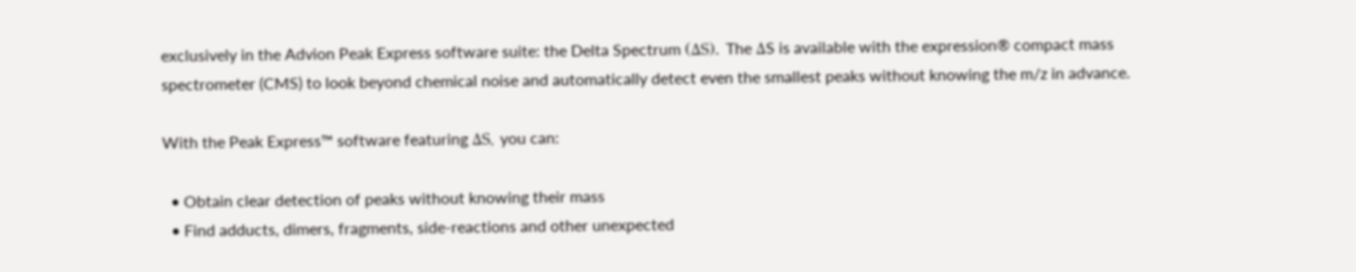exclusively in the Advion Peak Express software suite: the Delta Spectrum (ΔS). The ΔS is available with the expression® compact mass spectrometer (CMS) to look beyond chemical noise and automatically detect even the smallest peaks without knowing the m/z in advance.

With the Peak Express™ software featuring ΔS, you can:

  • Obtain clear detection of peaks without knowing their mass
  • Find adducts, dimers, fragments, side-reactions and other unexpected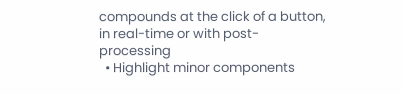compounds at the click of a button, in real-time or with post-processing
  • Highlight minor components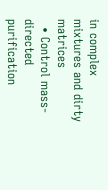in complex mixtures and dirty matrices
  • Control mass-directed purification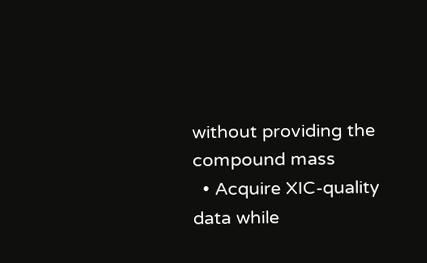without providing the compound mass
  • Acquire XIC-quality data while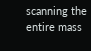scanning the entire mass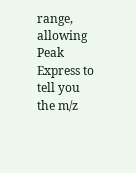range, allowing Peak Express to tell you the m/z